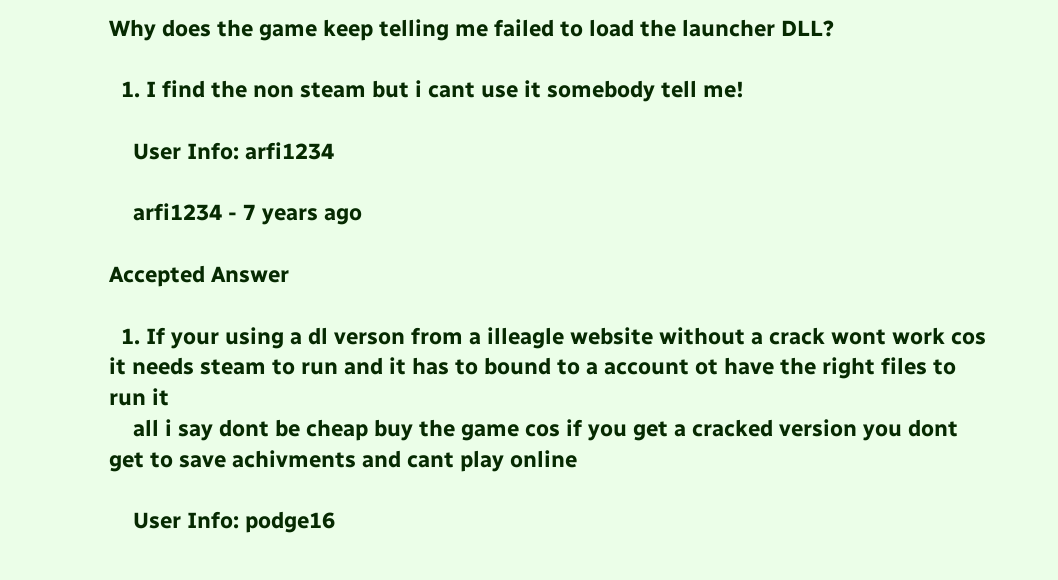Why does the game keep telling me failed to load the launcher DLL?

  1. I find the non steam but i cant use it somebody tell me!

    User Info: arfi1234

    arfi1234 - 7 years ago

Accepted Answer

  1. If your using a dl verson from a illeagle website without a crack wont work cos it needs steam to run and it has to bound to a account ot have the right files to run it
    all i say dont be cheap buy the game cos if you get a cracked version you dont get to save achivments and cant play online

    User Info: podge16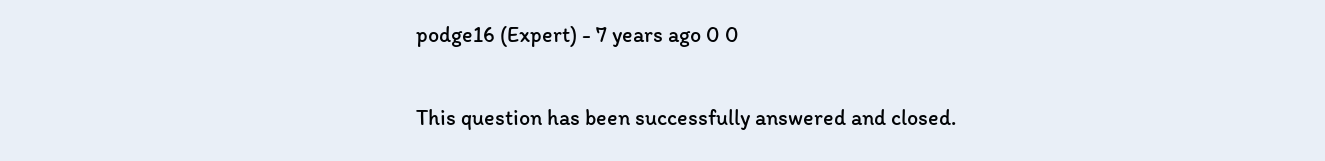podge16 (Expert) - 7 years ago 0 0

This question has been successfully answered and closed.